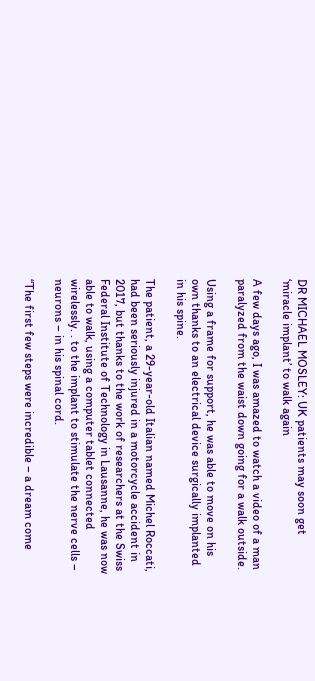DR MICHAEL MOSLEY: UK patients may soon get ‘miracle implant’ to walk again

A few days ago, I was amazed to watch a video of a man paralyzed from the waist down going for a walk outside.

Using a frame for support, he was able to move on his own thanks to an electrical device surgically implanted in his spine.

The patient, a 29-year-old Italian named Michel Roccati, had been seriously injured in a motorcycle accident in 2017, but thanks to the work of researchers at the Swiss Federal Institute of Technology in Lausanne, he was now able to walk, using a computer tablet connected wirelessly. . to the implant to stimulate the nerve cells – neurons – in his spinal cord.

“The first few steps were incredible – a dream come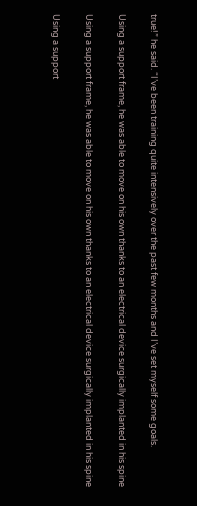true!” he said. “I’ve been training quite intensively over the past few months and I’ve set myself some goals.

Using a support frame, he was able to move on his own thanks to an electrical device surgically implanted in his spine

Using a support frame, he was able to move on his own thanks to an electrical device surgically implanted in his spine

Using a support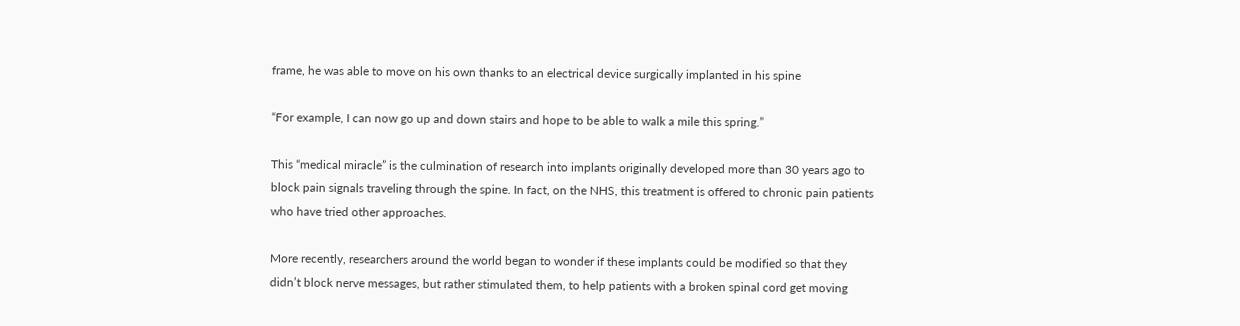frame, he was able to move on his own thanks to an electrical device surgically implanted in his spine

“For example, I can now go up and down stairs and hope to be able to walk a mile this spring.”

This “medical miracle” is the culmination of research into implants originally developed more than 30 years ago to block pain signals traveling through the spine. In fact, on the NHS, this treatment is offered to chronic pain patients who have tried other approaches.

More recently, researchers around the world began to wonder if these implants could be modified so that they didn’t block nerve messages, but rather stimulated them, to help patients with a broken spinal cord get moving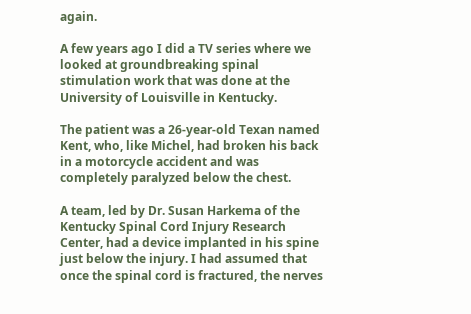again.

A few years ago I did a TV series where we looked at groundbreaking spinal stimulation work that was done at the University of Louisville in Kentucky.

The patient was a 26-year-old Texan named Kent, who, like Michel, had broken his back in a motorcycle accident and was completely paralyzed below the chest.

A team, led by Dr. Susan Harkema of the Kentucky Spinal Cord Injury Research Center, had a device implanted in his spine just below the injury. I had assumed that once the spinal cord is fractured, the nerves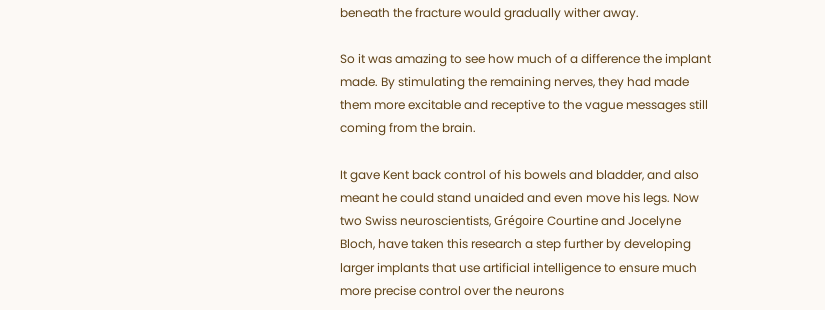beneath the fracture would gradually wither away.

So it was amazing to see how much of a difference the implant made. By stimulating the remaining nerves, they had made them more excitable and receptive to the vague messages still coming from the brain.

It gave Kent back control of his bowels and bladder, and also meant he could stand unaided and even move his legs. Now two Swiss neuroscientists, Grégoire Courtine and Jocelyne Bloch, have taken this research a step further by developing larger implants that use artificial intelligence to ensure much more precise control over the neurons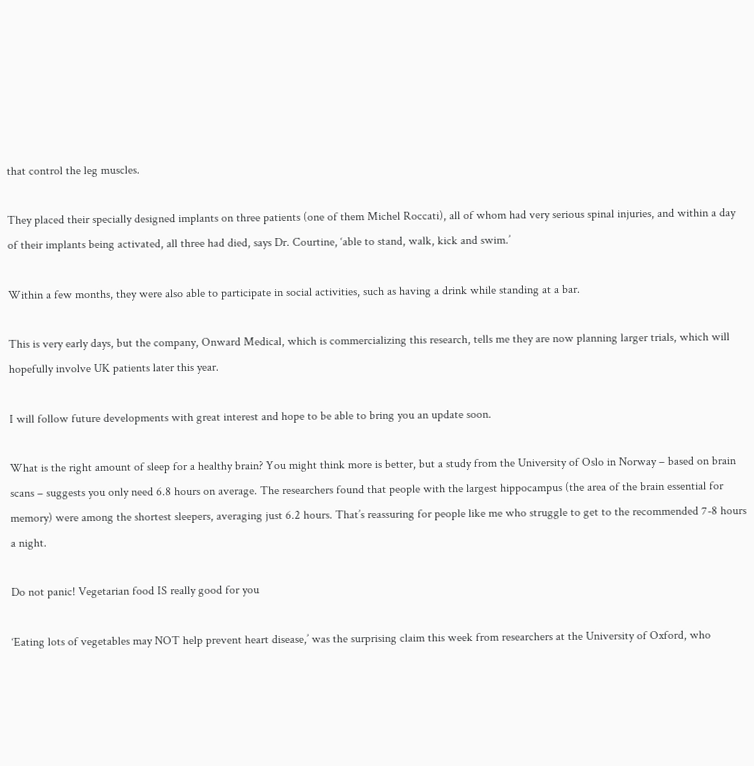that control the leg muscles.

They placed their specially designed implants on three patients (one of them Michel Roccati), all of whom had very serious spinal injuries, and within a day of their implants being activated, all three had died, says Dr. Courtine, ‘able to stand, walk, kick and swim.’

Within a few months, they were also able to participate in social activities, such as having a drink while standing at a bar.

This is very early days, but the company, Onward Medical, which is commercializing this research, tells me they are now planning larger trials, which will hopefully involve UK patients later this year.

I will follow future developments with great interest and hope to be able to bring you an update soon.

What is the right amount of sleep for a healthy brain? You might think more is better, but a study from the University of Oslo in Norway – based on brain scans – suggests you only need 6.8 hours on average. The researchers found that people with the largest hippocampus (the area of the brain essential for memory) were among the shortest sleepers, averaging just 6.2 hours. That’s reassuring for people like me who struggle to get to the recommended 7-8 hours a night.

Do not panic! Vegetarian food IS really good for you

‘Eating lots of vegetables may NOT help prevent heart disease,’ was the surprising claim this week from researchers at the University of Oxford, who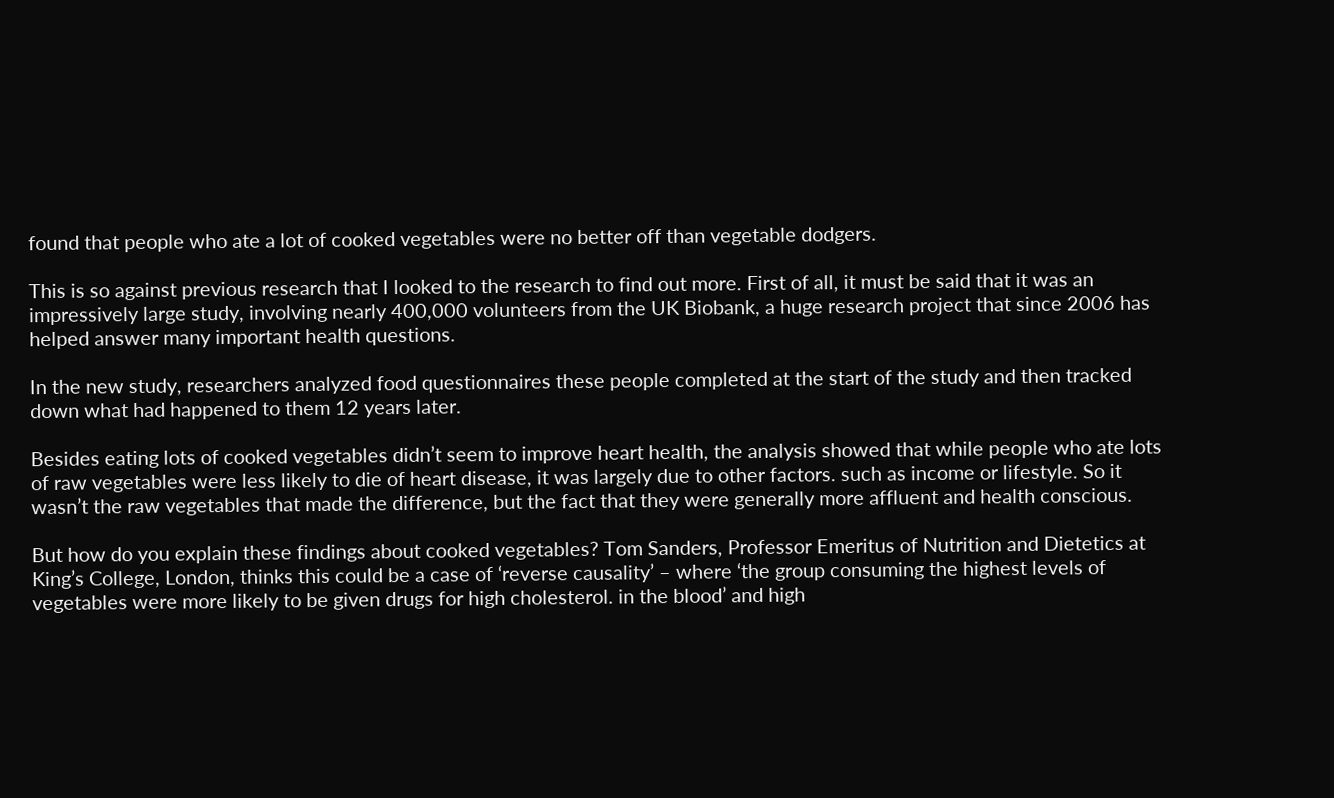found that people who ate a lot of cooked vegetables were no better off than vegetable dodgers.

This is so against previous research that I looked to the research to find out more. First of all, it must be said that it was an impressively large study, involving nearly 400,000 volunteers from the UK Biobank, a huge research project that since 2006 has helped answer many important health questions.

In the new study, researchers analyzed food questionnaires these people completed at the start of the study and then tracked down what had happened to them 12 years later.

Besides eating lots of cooked vegetables didn’t seem to improve heart health, the analysis showed that while people who ate lots of raw vegetables were less likely to die of heart disease, it was largely due to other factors. such as income or lifestyle. So it wasn’t the raw vegetables that made the difference, but the fact that they were generally more affluent and health conscious.

But how do you explain these findings about cooked vegetables? Tom Sanders, Professor Emeritus of Nutrition and Dietetics at King’s College, London, thinks this could be a case of ‘reverse causality’ – where ‘the group consuming the highest levels of vegetables were more likely to be given drugs for high cholesterol. in the blood’ and high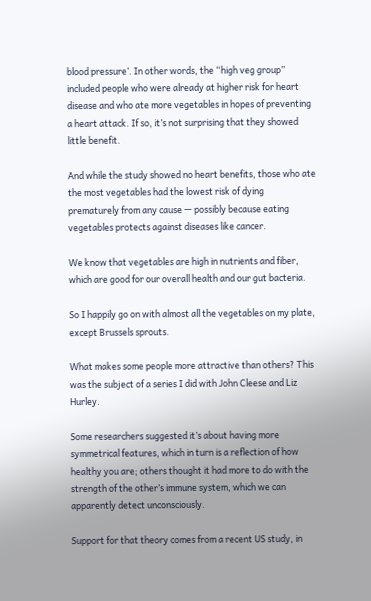blood pressure’. In other words, the “high veg group” included people who were already at higher risk for heart disease and who ate more vegetables in hopes of preventing a heart attack. If so, it’s not surprising that they showed little benefit.

And while the study showed no heart benefits, those who ate the most vegetables had the lowest risk of dying prematurely from any cause — possibly because eating vegetables protects against diseases like cancer.

We know that vegetables are high in nutrients and fiber, which are good for our overall health and our gut bacteria.

So I happily go on with almost all the vegetables on my plate, except Brussels sprouts.

What makes some people more attractive than others? This was the subject of a series I did with John Cleese and Liz Hurley.

Some researchers suggested it’s about having more symmetrical features, which in turn is a reflection of how healthy you are; others thought it had more to do with the strength of the other’s immune system, which we can apparently detect unconsciously.

Support for that theory comes from a recent US study, in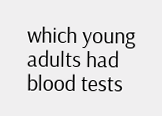which young adults had blood tests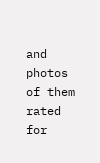and photos of them rated for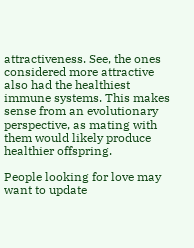attractiveness. See, the ones considered more attractive also had the healthiest immune systems. This makes sense from an evolutionary perspective, as mating with them would likely produce healthier offspring.

People looking for love may want to update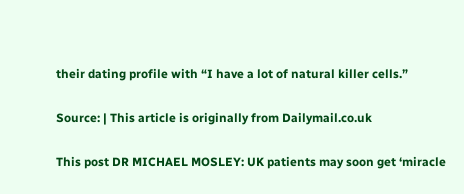their dating profile with “I have a lot of natural killer cells.”

Source: | This article is originally from Dailymail.co.uk

This post DR MICHAEL MOSLEY: UK patients may soon get ‘miracle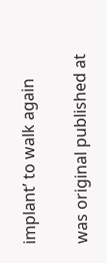implant’ to walk again

was original published at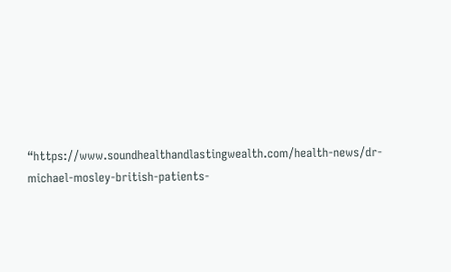“https://www.soundhealthandlastingwealth.com/health-news/dr-michael-mosley-british-patients-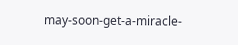may-soon-get-a-miracle-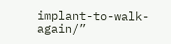implant-to-walk-again/”